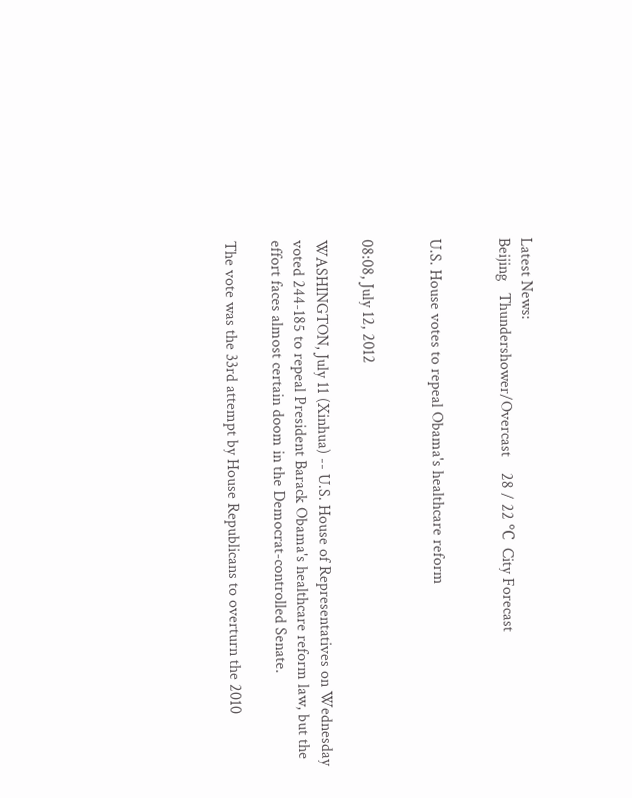Latest News:
Beijing   Thundershower/Overcast    28 / 22 ℃  City Forecast


U.S. House votes to repeal Obama's healthcare reform


08:08, July 12, 2012

WASHINGTON, July 11 (Xinhua) -- U.S. House of Representatives on Wednesday voted 244-185 to repeal President Barack Obama's healthcare reform law, but the effort faces almost certain doom in the Democrat-controlled Senate.

The vote was the 33rd attempt by House Republicans to overturn the 2010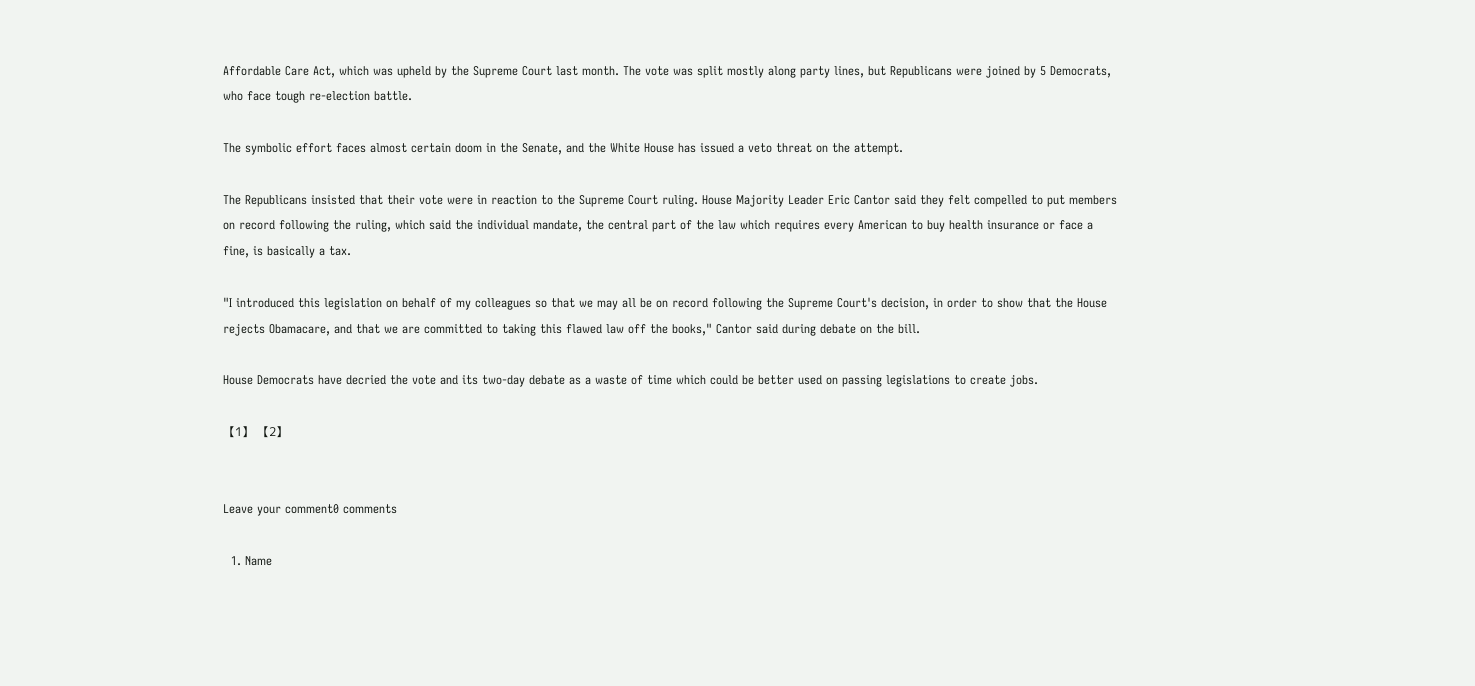Affordable Care Act, which was upheld by the Supreme Court last month. The vote was split mostly along party lines, but Republicans were joined by 5 Democrats, who face tough re-election battle.

The symbolic effort faces almost certain doom in the Senate, and the White House has issued a veto threat on the attempt.

The Republicans insisted that their vote were in reaction to the Supreme Court ruling. House Majority Leader Eric Cantor said they felt compelled to put members on record following the ruling, which said the individual mandate, the central part of the law which requires every American to buy health insurance or face a fine, is basically a tax.

"I introduced this legislation on behalf of my colleagues so that we may all be on record following the Supreme Court's decision, in order to show that the House rejects Obamacare, and that we are committed to taking this flawed law off the books," Cantor said during debate on the bill.

House Democrats have decried the vote and its two-day debate as a waste of time which could be better used on passing legislations to create jobs.

【1】 【2】


Leave your comment0 comments

  1. Name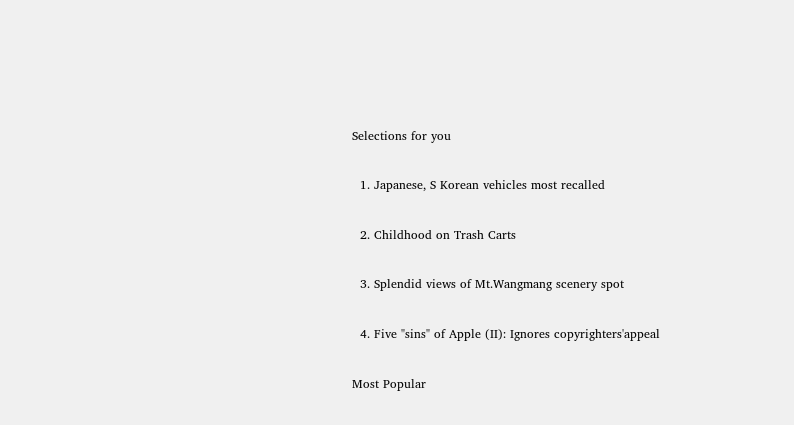Selections for you

  1. Japanese, S Korean vehicles most recalled

  2. Childhood on Trash Carts

  3. Splendid views of Mt.Wangmang scenery spot

  4. Five "sins" of Apple (Ⅱ): Ignores copyrighters'appeal

Most Popular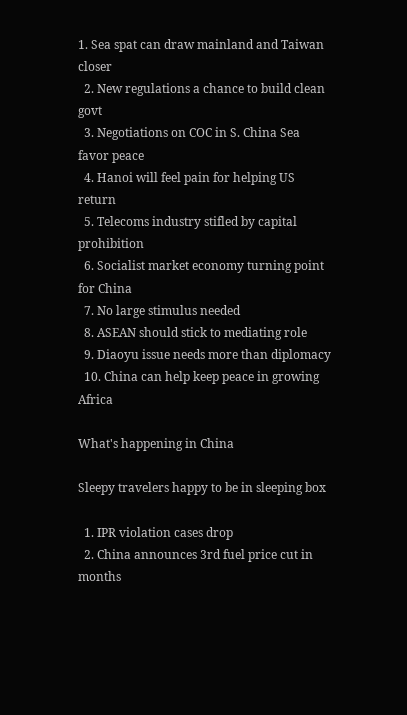1. Sea spat can draw mainland and Taiwan closer
  2. New regulations a chance to build clean govt
  3. Negotiations on COC in S. China Sea favor peace
  4. Hanoi will feel pain for helping US return
  5. Telecoms industry stifled by capital prohibition
  6. Socialist market economy turning point for China
  7. No large stimulus needed
  8. ASEAN should stick to mediating role
  9. Diaoyu issue needs more than diplomacy
  10. China can help keep peace in growing Africa

What's happening in China

Sleepy travelers happy to be in sleeping box

  1. IPR violation cases drop
  2. China announces 3rd fuel price cut in months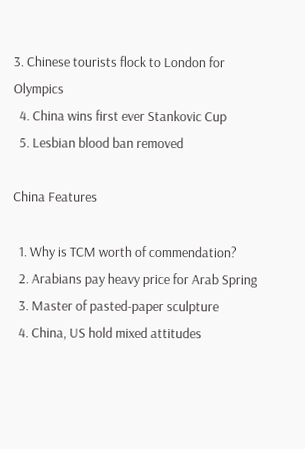3. Chinese tourists flock to London for Olympics
  4. China wins first ever Stankovic Cup
  5. Lesbian blood ban removed

China Features

  1. Why is TCM worth of commendation?
  2. Arabians pay heavy price for Arab Spring
  3. Master of pasted-paper sculpture
  4. China, US hold mixed attitudes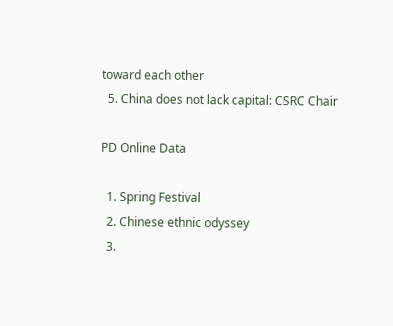toward each other
  5. China does not lack capital: CSRC Chair

PD Online Data

  1. Spring Festival
  2. Chinese ethnic odyssey
  3.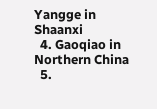Yangge in Shaanxi
  4. Gaoqiao in Northern China
  5.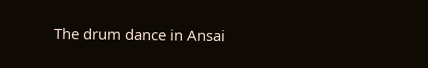The drum dance in Ansai